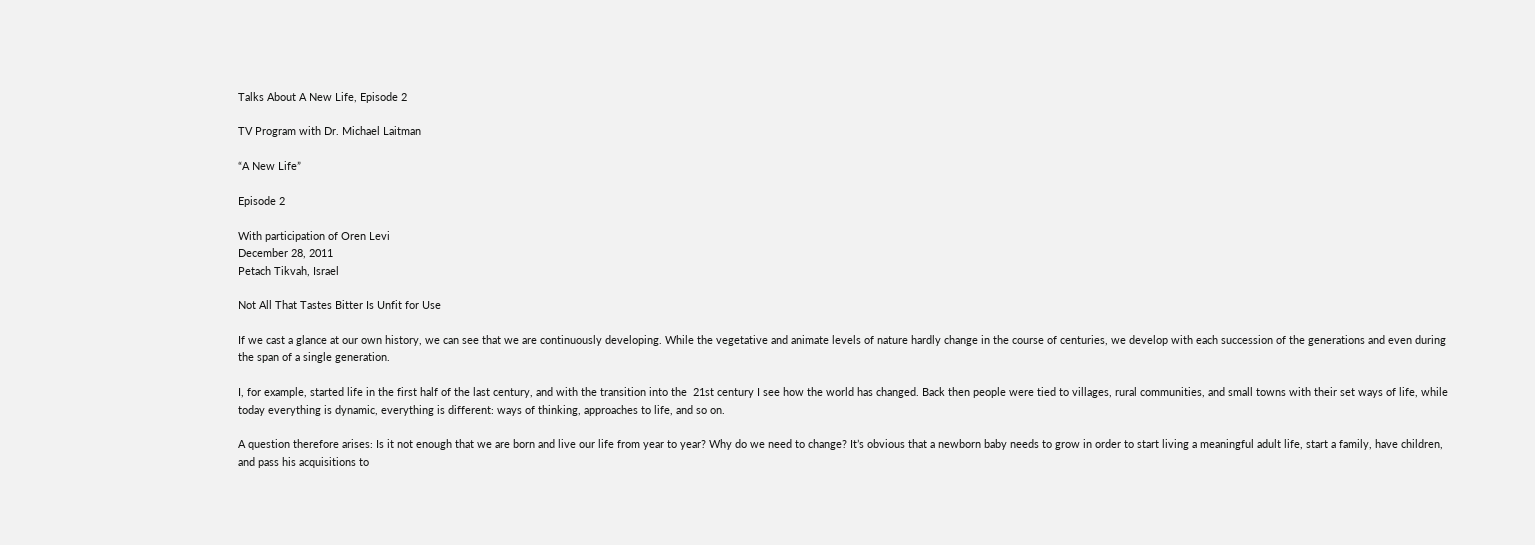Talks About A New Life, Episode 2

TV Program with Dr. Michael Laitman

“A New Life”

Episode 2

With participation of Oren Levi
December 28, 2011
Petach Tikvah, Israel

Not All That Tastes Bitter Is Unfit for Use

If we cast a glance at our own history, we can see that we are continuously developing. While the vegetative and animate levels of nature hardly change in the course of centuries, we develop with each succession of the generations and even during the span of a single generation.

I, for example, started life in the first half of the last century, and with the transition into the  21st century I see how the world has changed. Back then people were tied to villages, rural communities, and small towns with their set ways of life, while today everything is dynamic, everything is different: ways of thinking, approaches to life, and so on.

A question therefore arises: Is it not enough that we are born and live our life from year to year? Why do we need to change? It’s obvious that a newborn baby needs to grow in order to start living a meaningful adult life, start a family, have children, and pass his acquisitions to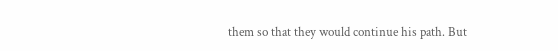them so that they would continue his path. But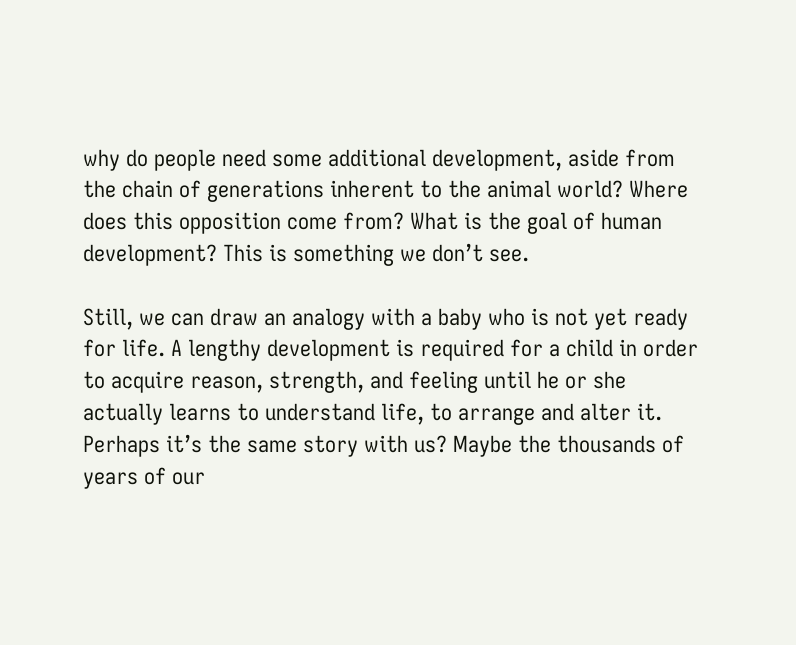why do people need some additional development, aside from the chain of generations inherent to the animal world? Where does this opposition come from? What is the goal of human development? This is something we don’t see.

Still, we can draw an analogy with a baby who is not yet ready for life. A lengthy development is required for a child in order to acquire reason, strength, and feeling until he or she actually learns to understand life, to arrange and alter it. Perhaps it’s the same story with us? Maybe the thousands of years of our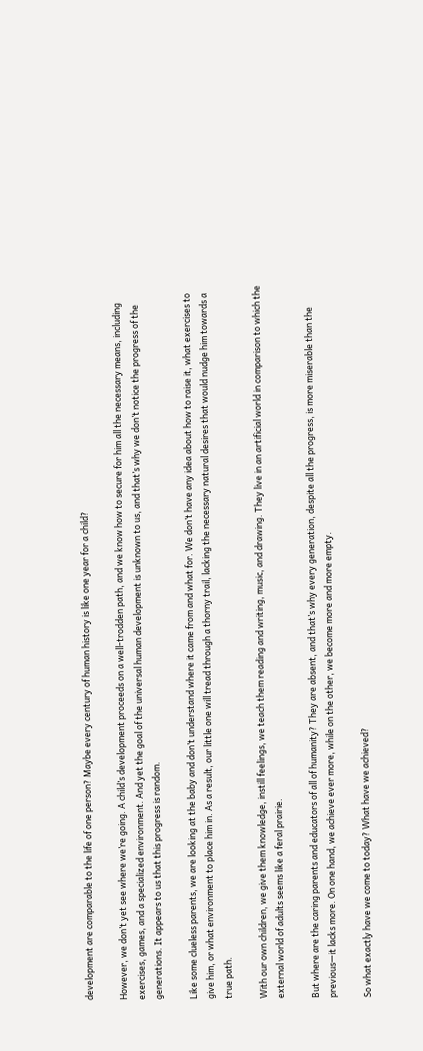development are comparable to the life of one person? Maybe every century of human history is like one year for a child?

However, we don’t yet see where we’re going. A child’s development proceeds on a well-trodden path, and we know how to secure for him all the necessary means, including exercises, games, and a specialized environment. And yet the goal of the universal human development is unknown to us, and that’s why we don’t notice the progress of the generations. It appears to us that this progress is random.

Like some clueless parents, we are looking at the baby and don’t understand where it came from and what for. We don’t have any idea about how to raise it, what exercises to give him, or what environment to place him in. As a result, our little one will tread through a thorny trail, lacking the necessary natural desires that would nudge him towards a true path.

With our own children, we give them knowledge, instill feelings, we teach them reading and writing, music, and drawing. They live in an artificial world in comparison to which the external world of adults seems like a feral prairie.

But where are the caring parents and educators of all of humanity? They are absent, and that’s why every generation, despite all the progress, is more miserable than the previous—it lacks more. On one hand, we achieve ever more, while on the other, we become more and more empty.

So what exactly have we come to today? What have we achieved?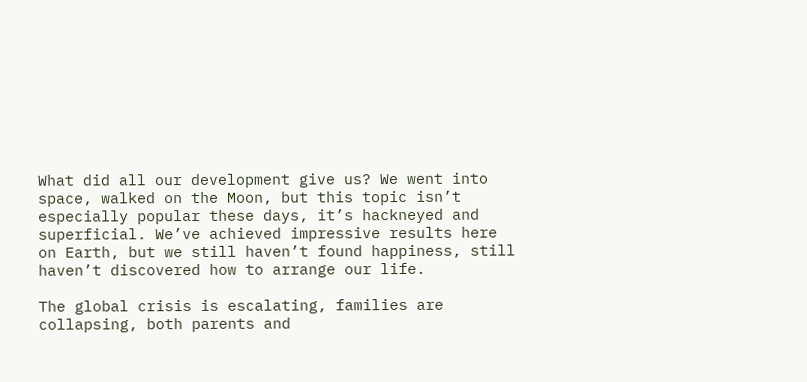What did all our development give us? We went into space, walked on the Moon, but this topic isn’t especially popular these days, it’s hackneyed and superficial. We’ve achieved impressive results here on Earth, but we still haven’t found happiness, still haven’t discovered how to arrange our life.

The global crisis is escalating, families are collapsing, both parents and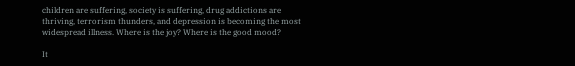children are suffering, society is suffering, drug addictions are thriving, terrorism thunders, and depression is becoming the most widespread illness. Where is the joy? Where is the good mood?

It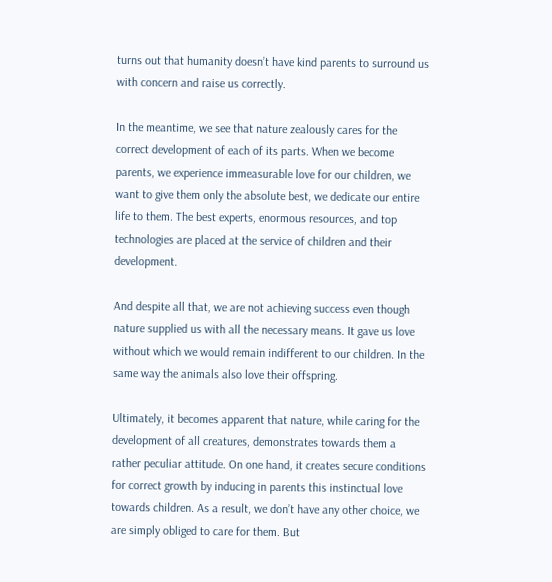turns out that humanity doesn’t have kind parents to surround us with concern and raise us correctly.

In the meantime, we see that nature zealously cares for the correct development of each of its parts. When we become parents, we experience immeasurable love for our children, we want to give them only the absolute best, we dedicate our entire life to them. The best experts, enormous resources, and top technologies are placed at the service of children and their development.

And despite all that, we are not achieving success even though nature supplied us with all the necessary means. It gave us love without which we would remain indifferent to our children. In the same way the animals also love their offspring.

Ultimately, it becomes apparent that nature, while caring for the development of all creatures, demonstrates towards them a rather peculiar attitude. On one hand, it creates secure conditions for correct growth by inducing in parents this instinctual love towards children. As a result, we don’t have any other choice, we are simply obliged to care for them. But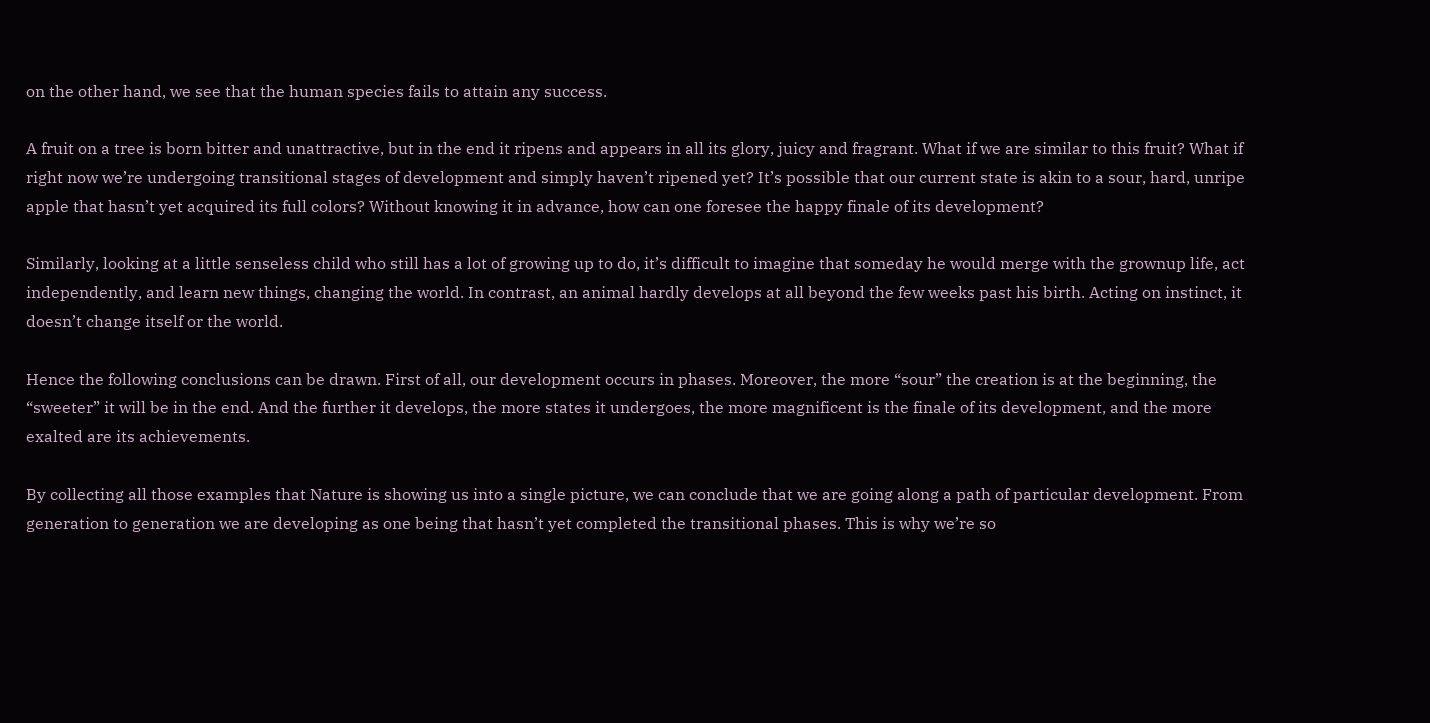on the other hand, we see that the human species fails to attain any success.

A fruit on a tree is born bitter and unattractive, but in the end it ripens and appears in all its glory, juicy and fragrant. What if we are similar to this fruit? What if right now we’re undergoing transitional stages of development and simply haven’t ripened yet? It’s possible that our current state is akin to a sour, hard, unripe apple that hasn’t yet acquired its full colors? Without knowing it in advance, how can one foresee the happy finale of its development?

Similarly, looking at a little senseless child who still has a lot of growing up to do, it’s difficult to imagine that someday he would merge with the grownup life, act independently, and learn new things, changing the world. In contrast, an animal hardly develops at all beyond the few weeks past his birth. Acting on instinct, it doesn’t change itself or the world.

Hence the following conclusions can be drawn. First of all, our development occurs in phases. Moreover, the more “sour” the creation is at the beginning, the “sweeter” it will be in the end. And the further it develops, the more states it undergoes, the more magnificent is the finale of its development, and the more exalted are its achievements.

By collecting all those examples that Nature is showing us into a single picture, we can conclude that we are going along a path of particular development. From generation to generation we are developing as one being that hasn’t yet completed the transitional phases. This is why we’re so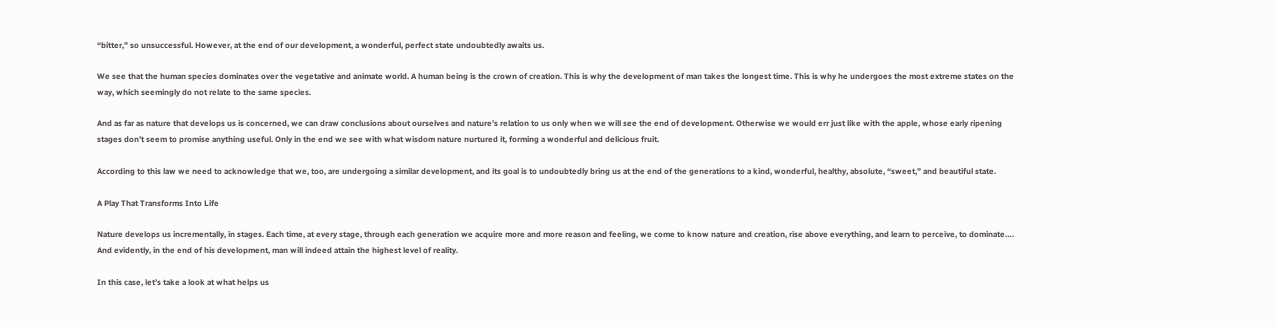“bitter,” so unsuccessful. However, at the end of our development, a wonderful, perfect state undoubtedly awaits us.

We see that the human species dominates over the vegetative and animate world. A human being is the crown of creation. This is why the development of man takes the longest time. This is why he undergoes the most extreme states on the way, which seemingly do not relate to the same species.

And as far as nature that develops us is concerned, we can draw conclusions about ourselves and nature’s relation to us only when we will see the end of development. Otherwise we would err just like with the apple, whose early ripening stages don’t seem to promise anything useful. Only in the end we see with what wisdom nature nurtured it, forming a wonderful and delicious fruit.

According to this law we need to acknowledge that we, too, are undergoing a similar development, and its goal is to undoubtedly bring us at the end of the generations to a kind, wonderful, healthy, absolute, “sweet,” and beautiful state.

A Play That Transforms Into Life

Nature develops us incrementally, in stages. Each time, at every stage, through each generation we acquire more and more reason and feeling, we come to know nature and creation, rise above everything, and learn to perceive, to dominate…. And evidently, in the end of his development, man will indeed attain the highest level of reality.

In this case, let’s take a look at what helps us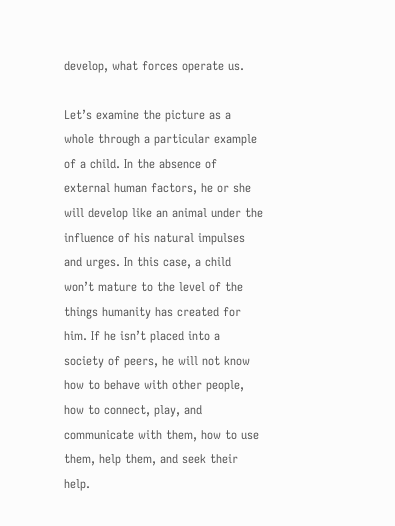develop, what forces operate us.

Let’s examine the picture as a whole through a particular example of a child. In the absence of external human factors, he or she will develop like an animal under the influence of his natural impulses and urges. In this case, a child won’t mature to the level of the things humanity has created for him. If he isn’t placed into a society of peers, he will not know how to behave with other people, how to connect, play, and communicate with them, how to use them, help them, and seek their help.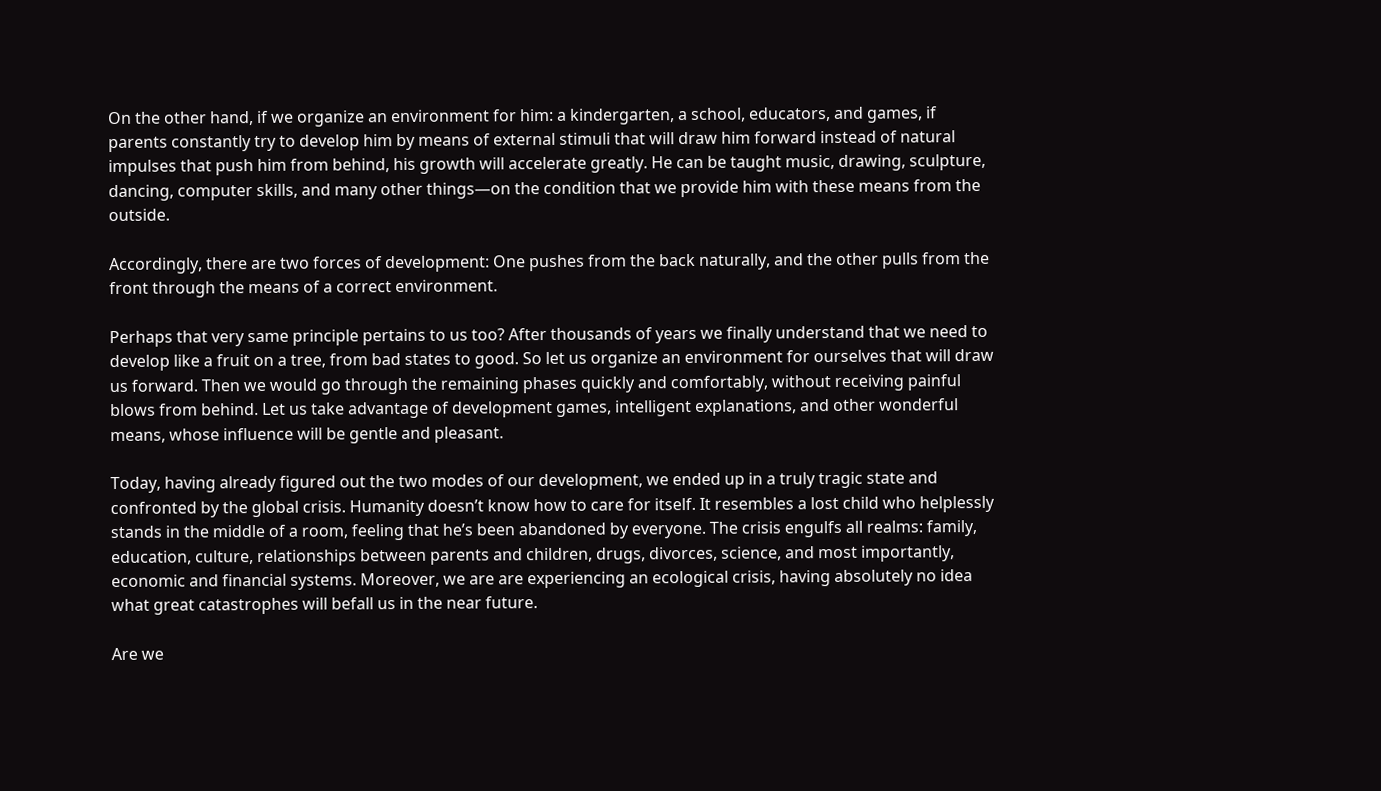On the other hand, if we organize an environment for him: a kindergarten, a school, educators, and games, if parents constantly try to develop him by means of external stimuli that will draw him forward instead of natural impulses that push him from behind, his growth will accelerate greatly. He can be taught music, drawing, sculpture, dancing, computer skills, and many other things—on the condition that we provide him with these means from the outside.

Accordingly, there are two forces of development: One pushes from the back naturally, and the other pulls from the front through the means of a correct environment.

Perhaps that very same principle pertains to us too? After thousands of years we finally understand that we need to develop like a fruit on a tree, from bad states to good. So let us organize an environment for ourselves that will draw us forward. Then we would go through the remaining phases quickly and comfortably, without receiving painful blows from behind. Let us take advantage of development games, intelligent explanations, and other wonderful means, whose influence will be gentle and pleasant.

Today, having already figured out the two modes of our development, we ended up in a truly tragic state and confronted by the global crisis. Humanity doesn’t know how to care for itself. It resembles a lost child who helplessly stands in the middle of a room, feeling that he’s been abandoned by everyone. The crisis engulfs all realms: family, education, culture, relationships between parents and children, drugs, divorces, science, and most importantly, economic and financial systems. Moreover, we are are experiencing an ecological crisis, having absolutely no idea what great catastrophes will befall us in the near future.

Are we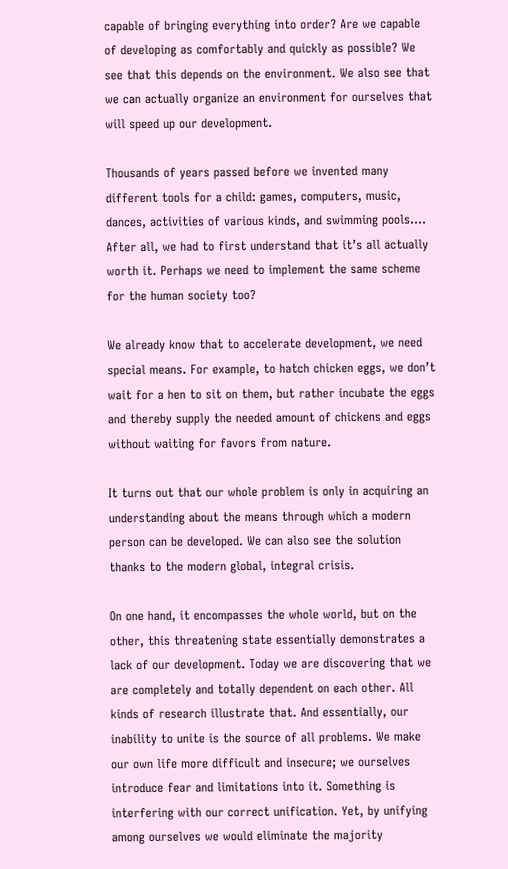capable of bringing everything into order? Are we capable of developing as comfortably and quickly as possible? We see that this depends on the environment. We also see that we can actually organize an environment for ourselves that will speed up our development.

Thousands of years passed before we invented many different tools for a child: games, computers, music, dances, activities of various kinds, and swimming pools…. After all, we had to first understand that it’s all actually worth it. Perhaps we need to implement the same scheme for the human society too?

We already know that to accelerate development, we need special means. For example, to hatch chicken eggs, we don’t wait for a hen to sit on them, but rather incubate the eggs and thereby supply the needed amount of chickens and eggs without waiting for favors from nature.

It turns out that our whole problem is only in acquiring an understanding about the means through which a modern person can be developed. We can also see the solution thanks to the modern global, integral crisis.

On one hand, it encompasses the whole world, but on the other, this threatening state essentially demonstrates a lack of our development. Today we are discovering that we are completely and totally dependent on each other. All kinds of research illustrate that. And essentially, our inability to unite is the source of all problems. We make our own life more difficult and insecure; we ourselves introduce fear and limitations into it. Something is interfering with our correct unification. Yet, by unifying among ourselves we would eliminate the majority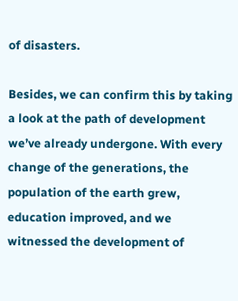of disasters.

Besides, we can confirm this by taking a look at the path of development we’ve already undergone. With every change of the generations, the population of the earth grew, education improved, and we witnessed the development of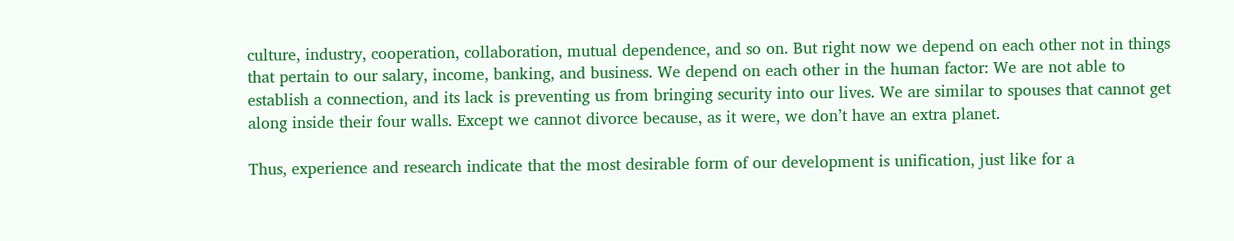culture, industry, cooperation, collaboration, mutual dependence, and so on. But right now we depend on each other not in things that pertain to our salary, income, banking, and business. We depend on each other in the human factor: We are not able to establish a connection, and its lack is preventing us from bringing security into our lives. We are similar to spouses that cannot get along inside their four walls. Except we cannot divorce because, as it were, we don’t have an extra planet.

Thus, experience and research indicate that the most desirable form of our development is unification, just like for a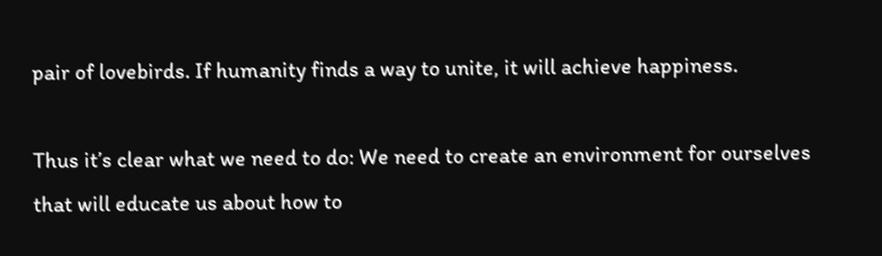pair of lovebirds. If humanity finds a way to unite, it will achieve happiness.

Thus it’s clear what we need to do: We need to create an environment for ourselves that will educate us about how to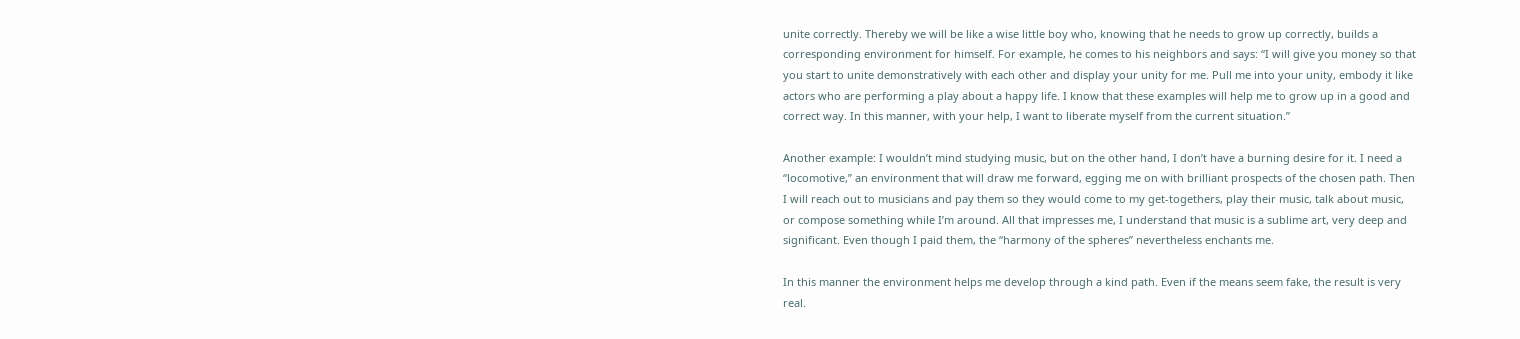unite correctly. Thereby we will be like a wise little boy who, knowing that he needs to grow up correctly, builds a corresponding environment for himself. For example, he comes to his neighbors and says: “I will give you money so that you start to unite demonstratively with each other and display your unity for me. Pull me into your unity, embody it like actors who are performing a play about a happy life. I know that these examples will help me to grow up in a good and correct way. In this manner, with your help, I want to liberate myself from the current situation.”

Another example: I wouldn’t mind studying music, but on the other hand, I don’t have a burning desire for it. I need a “locomotive,” an environment that will draw me forward, egging me on with brilliant prospects of the chosen path. Then I will reach out to musicians and pay them so they would come to my get-togethers, play their music, talk about music, or compose something while I’m around. All that impresses me, I understand that music is a sublime art, very deep and significant. Even though I paid them, the “harmony of the spheres” nevertheless enchants me.

In this manner the environment helps me develop through a kind path. Even if the means seem fake, the result is very real.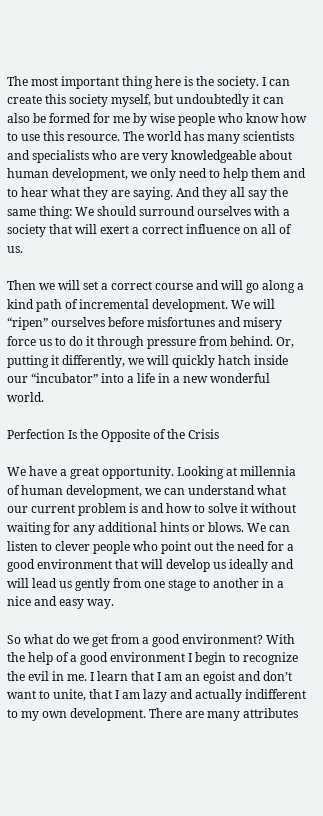The most important thing here is the society. I can create this society myself, but undoubtedly it can also be formed for me by wise people who know how to use this resource. The world has many scientists and specialists who are very knowledgeable about human development, we only need to help them and to hear what they are saying. And they all say the same thing: We should surround ourselves with a society that will exert a correct influence on all of us.

Then we will set a correct course and will go along a kind path of incremental development. We will “ripen” ourselves before misfortunes and misery force us to do it through pressure from behind. Or, putting it differently, we will quickly hatch inside our “incubator” into a life in a new wonderful world.

Perfection Is the Opposite of the Crisis

We have a great opportunity. Looking at millennia of human development, we can understand what our current problem is and how to solve it without waiting for any additional hints or blows. We can listen to clever people who point out the need for a good environment that will develop us ideally and will lead us gently from one stage to another in a nice and easy way.

So what do we get from a good environment? With the help of a good environment I begin to recognize the evil in me. I learn that I am an egoist and don’t want to unite, that I am lazy and actually indifferent to my own development. There are many attributes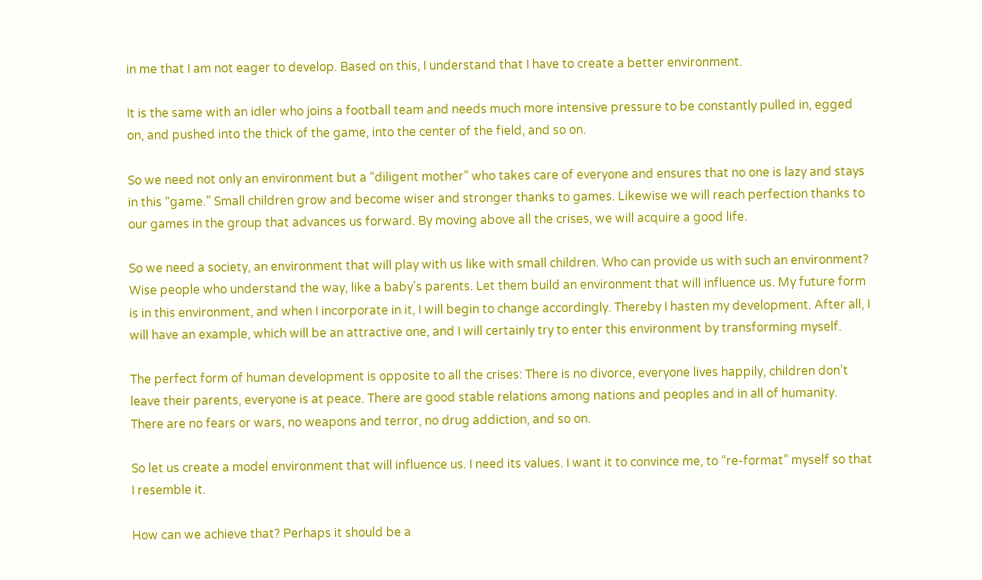in me that I am not eager to develop. Based on this, I understand that I have to create a better environment.

It is the same with an idler who joins a football team and needs much more intensive pressure to be constantly pulled in, egged on, and pushed into the thick of the game, into the center of the field, and so on.

So we need not only an environment but a “diligent mother” who takes care of everyone and ensures that no one is lazy and stays in this “game.” Small children grow and become wiser and stronger thanks to games. Likewise we will reach perfection thanks to our games in the group that advances us forward. By moving above all the crises, we will acquire a good life.

So we need a society, an environment that will play with us like with small children. Who can provide us with such an environment? Wise people who understand the way, like a baby’s parents. Let them build an environment that will influence us. My future form is in this environment, and when I incorporate in it, I will begin to change accordingly. Thereby I hasten my development. After all, I will have an example, which will be an attractive one, and I will certainly try to enter this environment by transforming myself.

The perfect form of human development is opposite to all the crises: There is no divorce, everyone lives happily, children don’t leave their parents, everyone is at peace. There are good stable relations among nations and peoples and in all of humanity. There are no fears or wars, no weapons and terror, no drug addiction, and so on.

So let us create a model environment that will influence us. I need its values. I want it to convince me, to “re-format” myself so that I resemble it.

How can we achieve that? Perhaps it should be a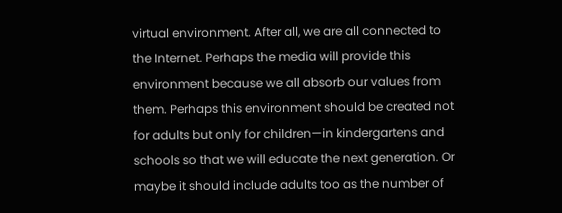virtual environment. After all, we are all connected to the Internet. Perhaps the media will provide this environment because we all absorb our values from them. Perhaps this environment should be created not for adults but only for children—in kindergartens and schools so that we will educate the next generation. Or maybe it should include adults too as the number of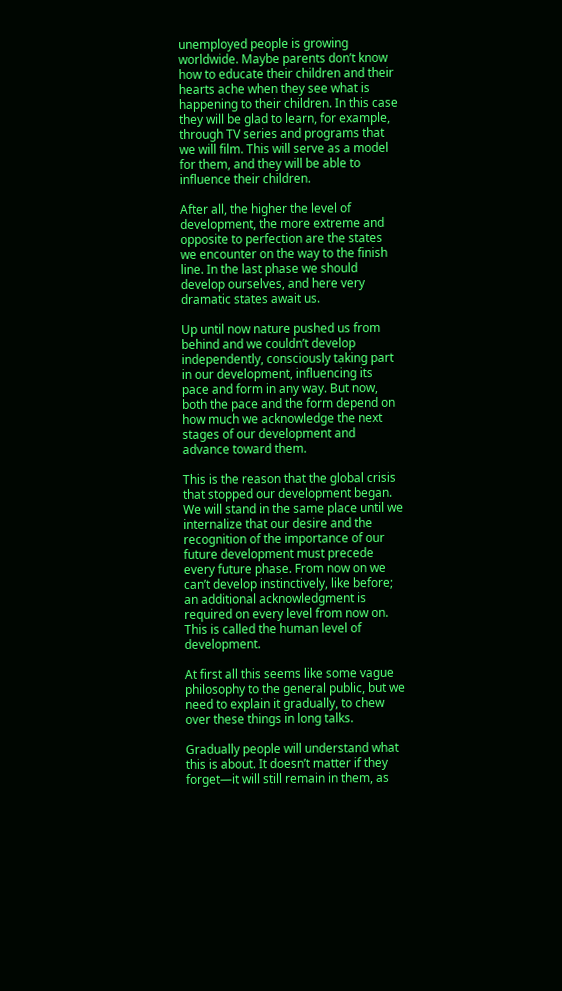unemployed people is growing worldwide. Maybe parents don’t know how to educate their children and their hearts ache when they see what is happening to their children. In this case they will be glad to learn, for example, through TV series and programs that we will film. This will serve as a model for them, and they will be able to influence their children.

After all, the higher the level of development, the more extreme and opposite to perfection are the states we encounter on the way to the finish line. In the last phase we should develop ourselves, and here very dramatic states await us.

Up until now nature pushed us from behind and we couldn’t develop independently, consciously taking part in our development, influencing its pace and form in any way. But now, both the pace and the form depend on how much we acknowledge the next stages of our development and advance toward them.

This is the reason that the global crisis that stopped our development began. We will stand in the same place until we internalize that our desire and the recognition of the importance of our future development must precede every future phase. From now on we can’t develop instinctively, like before; an additional acknowledgment is required on every level from now on. This is called the human level of development.

At first all this seems like some vague philosophy to the general public, but we need to explain it gradually, to chew over these things in long talks.

Gradually people will understand what this is about. It doesn’t matter if they forget—it will still remain in them, as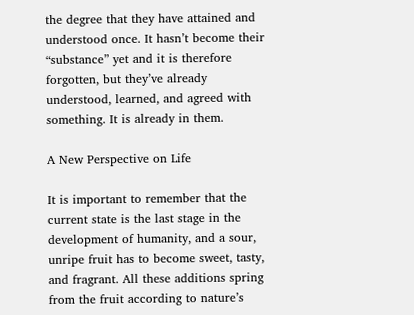the degree that they have attained and understood once. It hasn’t become their “substance” yet and it is therefore forgotten, but they’ve already understood, learned, and agreed with something. It is already in them.

A New Perspective on Life

It is important to remember that the current state is the last stage in the development of humanity, and a sour, unripe fruit has to become sweet, tasty, and fragrant. All these additions spring from the fruit according to nature’s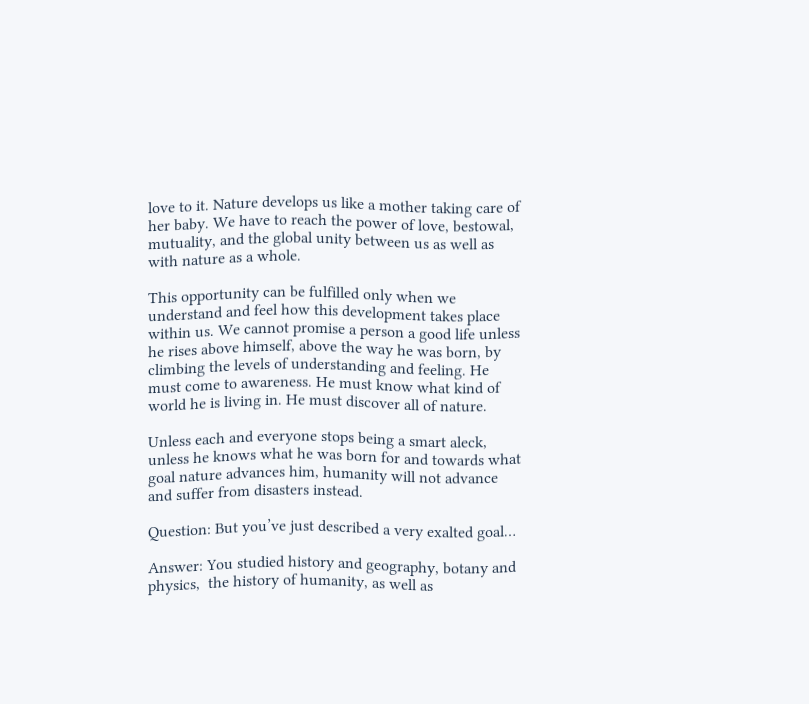love to it. Nature develops us like a mother taking care of her baby. We have to reach the power of love, bestowal, mutuality, and the global unity between us as well as with nature as a whole.

This opportunity can be fulfilled only when we understand and feel how this development takes place within us. We cannot promise a person a good life unless he rises above himself, above the way he was born, by climbing the levels of understanding and feeling. He must come to awareness. He must know what kind of world he is living in. He must discover all of nature.

Unless each and everyone stops being a smart aleck, unless he knows what he was born for and towards what goal nature advances him, humanity will not advance and suffer from disasters instead.

Question: But you’ve just described a very exalted goal…

Answer: You studied history and geography, botany and physics,  the history of humanity, as well as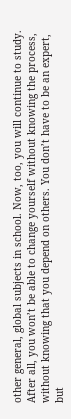other general, global subjects in school. Now, too, you will continue to study. After all, you won’t be able to change yourself without knowing the process, without knowing that you depend on others. You don’t have to be an expert, but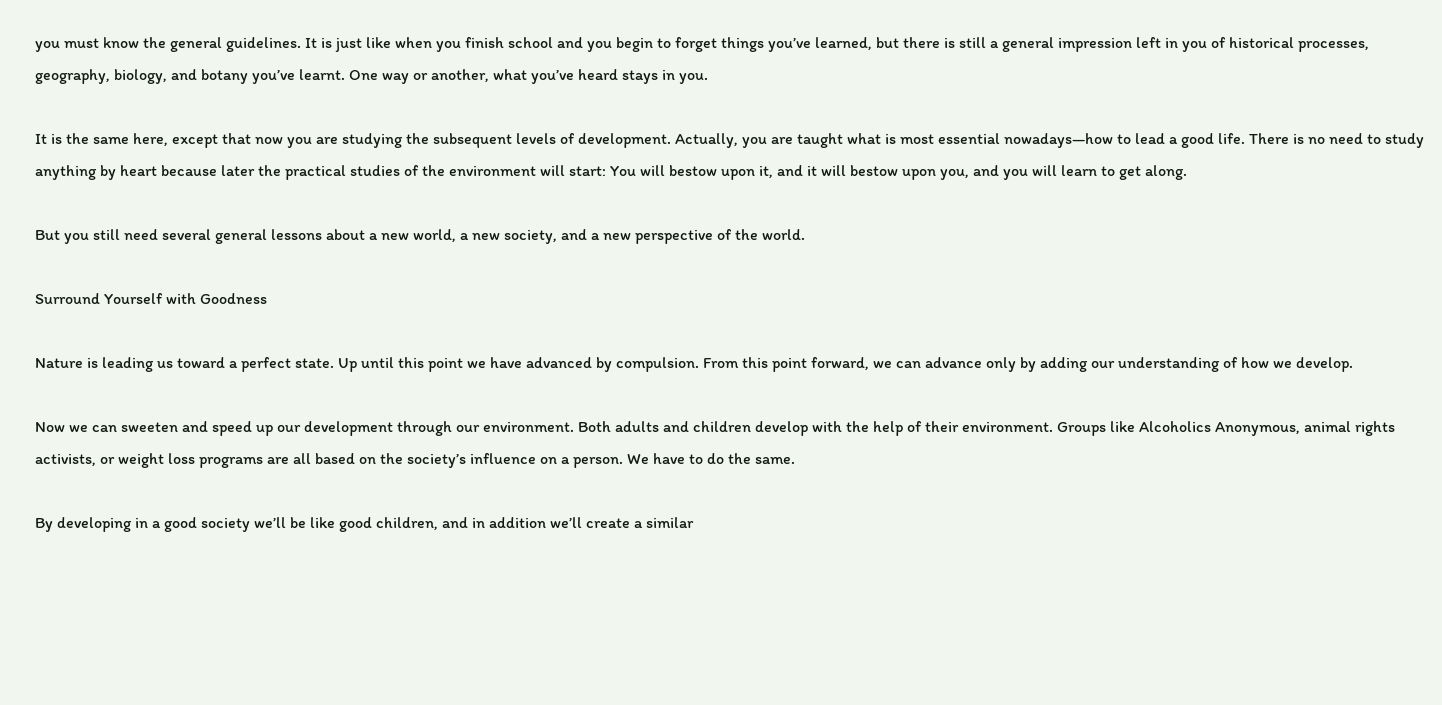you must know the general guidelines. It is just like when you finish school and you begin to forget things you’ve learned, but there is still a general impression left in you of historical processes, geography, biology, and botany you’ve learnt. One way or another, what you’ve heard stays in you.

It is the same here, except that now you are studying the subsequent levels of development. Actually, you are taught what is most essential nowadays—how to lead a good life. There is no need to study anything by heart because later the practical studies of the environment will start: You will bestow upon it, and it will bestow upon you, and you will learn to get along.

But you still need several general lessons about a new world, a new society, and a new perspective of the world.

Surround Yourself with Goodness

Nature is leading us toward a perfect state. Up until this point we have advanced by compulsion. From this point forward, we can advance only by adding our understanding of how we develop.

Now we can sweeten and speed up our development through our environment. Both adults and children develop with the help of their environment. Groups like Alcoholics Anonymous, animal rights activists, or weight loss programs are all based on the society’s influence on a person. We have to do the same.

By developing in a good society we’ll be like good children, and in addition we’ll create a similar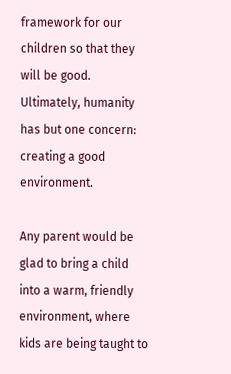framework for our children so that they will be good. Ultimately, humanity has but one concern: creating a good environment.

Any parent would be glad to bring a child into a warm, friendly environment, where kids are being taught to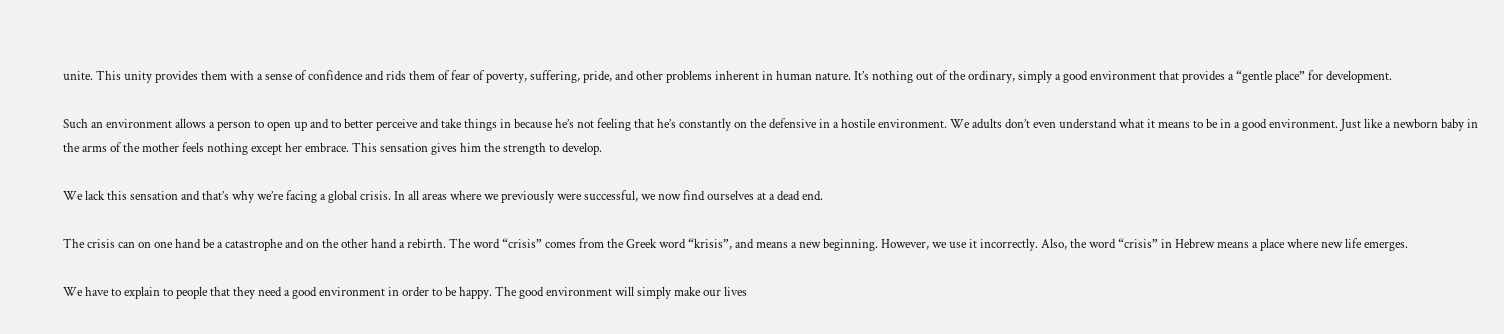unite. This unity provides them with a sense of confidence and rids them of fear of poverty, suffering, pride, and other problems inherent in human nature. It’s nothing out of the ordinary, simply a good environment that provides a “gentle place” for development.

Such an environment allows a person to open up and to better perceive and take things in because he’s not feeling that he’s constantly on the defensive in a hostile environment. We adults don’t even understand what it means to be in a good environment. Just like a newborn baby in the arms of the mother feels nothing except her embrace. This sensation gives him the strength to develop.

We lack this sensation and that’s why we’re facing a global crisis. In all areas where we previously were successful, we now find ourselves at a dead end.

The crisis can on one hand be a catastrophe and on the other hand a rebirth. The word “crisis” comes from the Greek word “krisis”, and means a new beginning. However, we use it incorrectly. Also, the word “crisis” in Hebrew means a place where new life emerges.

We have to explain to people that they need a good environment in order to be happy. The good environment will simply make our lives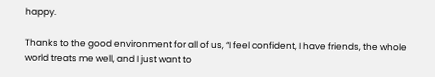happy.

Thanks to the good environment for all of us, “I feel confident, I have friends, the whole world treats me well, and I just want to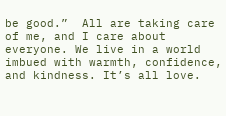be good.”  All are taking care of me, and I care about everyone. We live in a world imbued with warmth, confidence, and kindness. It’s all love.